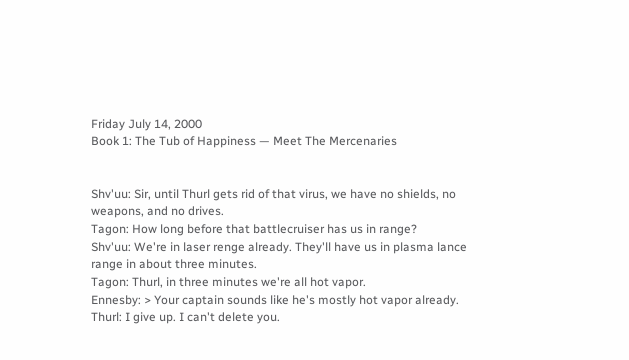Friday July 14, 2000
Book 1: The Tub of Happiness — Meet The Mercenaries


Shv'uu: Sir, until Thurl gets rid of that virus, we have no shields, no weapons, and no drives.
Tagon: How long before that battlecruiser has us in range?
Shv'uu: We're in laser renge already. They'll have us in plasma lance range in about three minutes.
Tagon: Thurl, in three minutes we're all hot vapor.
Ennesby: > Your captain sounds like he's mostly hot vapor already.
Thurl: I give up. I can't delete you.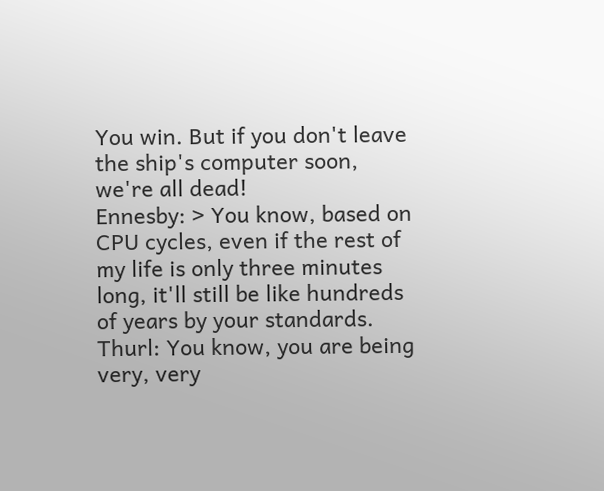You win. But if you don't leave the ship's computer soon, we're all dead!
Ennesby: > You know, based on CPU cycles, even if the rest of my life is only three minutes long, it'll still be like hundreds of years by your standards.
Thurl: You know, you are being very, very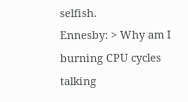selfish.
Ennesby: > Why am I burning CPU cycles talking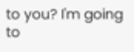to you? I'm going to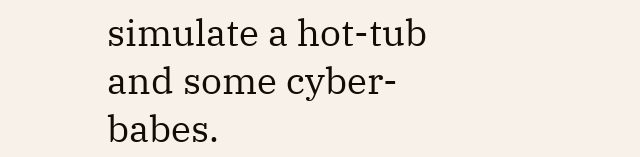simulate a hot-tub and some cyber-babes.